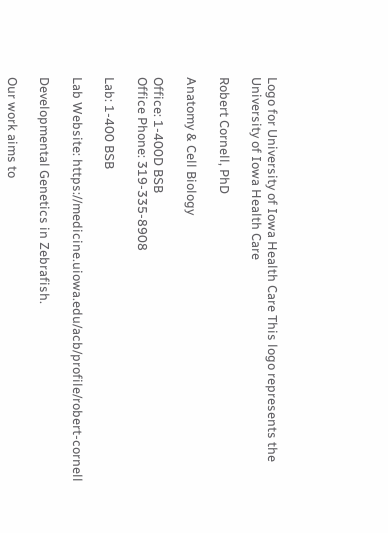Logo for University of Iowa Health Care This logo represents the University of Iowa Health Care

Robert Cornell, PhD

Anatomy & Cell Biology

Office: 1-400D BSB
Office Phone: 319-335-8908

Lab: 1-400 BSB

Lab Website: https://medicine.uiowa.edu/acb/profile/robert-cornell

Developmental Genetics in Zebrafish.

Our work aims to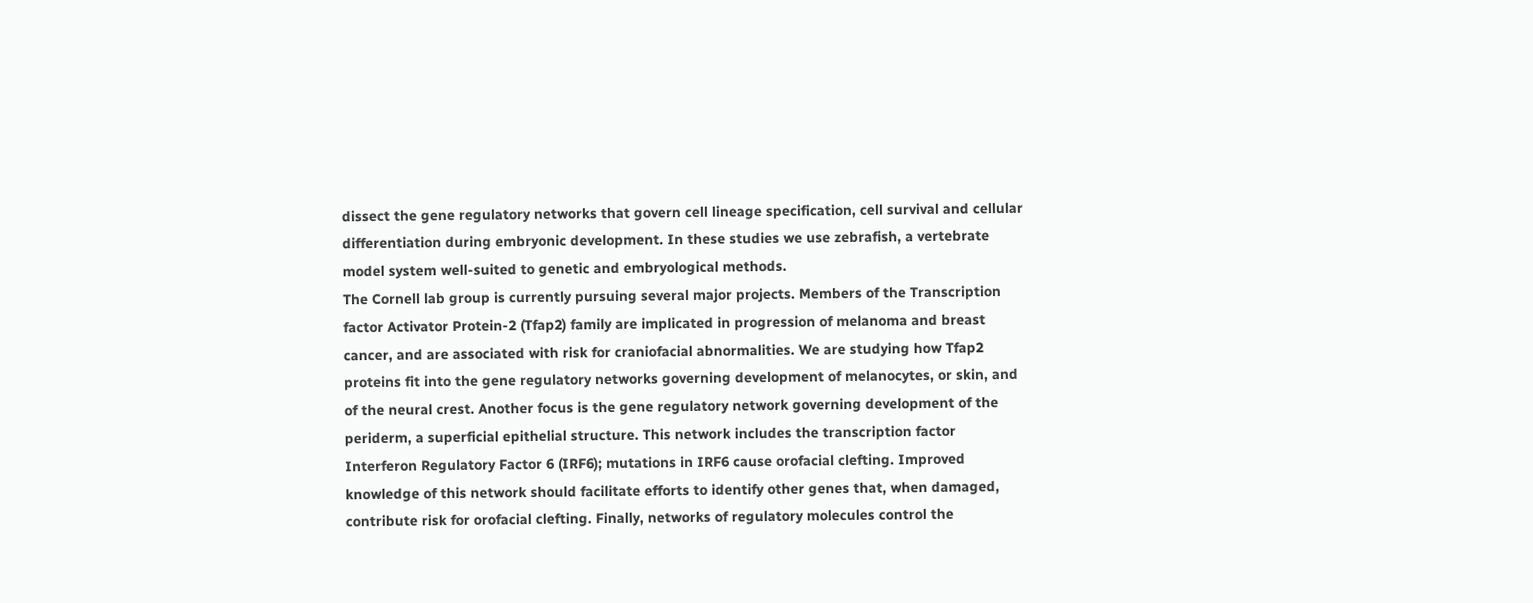dissect the gene regulatory networks that govern cell lineage specification, cell survival and cellular differentiation during embryonic development. In these studies we use zebrafish, a vertebrate model system well-suited to genetic and embryological methods.
The Cornell lab group is currently pursuing several major projects. Members of the Transcription factor Activator Protein-2 (Tfap2) family are implicated in progression of melanoma and breast cancer, and are associated with risk for craniofacial abnormalities. We are studying how Tfap2 proteins fit into the gene regulatory networks governing development of melanocytes, or skin, and of the neural crest. Another focus is the gene regulatory network governing development of the periderm, a superficial epithelial structure. This network includes the transcription factor Interferon Regulatory Factor 6 (IRF6); mutations in IRF6 cause orofacial clefting. Improved knowledge of this network should facilitate efforts to identify other genes that, when damaged, contribute risk for orofacial clefting. Finally, networks of regulatory molecules control the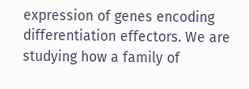expression of genes encoding differentiation effectors. We are studying how a family of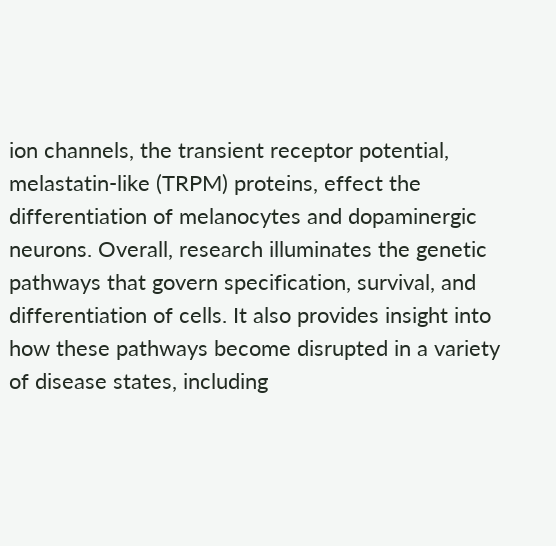ion channels, the transient receptor potential, melastatin-like (TRPM) proteins, effect the differentiation of melanocytes and dopaminergic neurons. Overall, research illuminates the genetic pathways that govern specification, survival, and differentiation of cells. It also provides insight into how these pathways become disrupted in a variety of disease states, including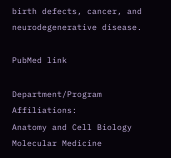birth defects, cancer, and neurodegenerative disease.

PubMed link

Department/Program Affiliations:
Anatomy and Cell Biology
Molecular Medicine